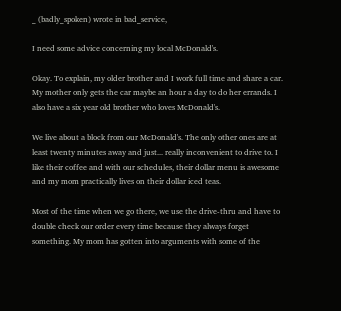_ (badly_spoken) wrote in bad_service,

I need some advice concerning my local McDonald's.

Okay. To explain, my older brother and I work full time and share a car. My mother only gets the car maybe an hour a day to do her errands. I also have a six year old brother who loves McDonald's.

We live about a block from our McDonald's. The only other ones are at least twenty minutes away and just... really inconvenient to drive to. I like their coffee and with our schedules, their dollar menu is awesome and my mom practically lives on their dollar iced teas.

Most of the time when we go there, we use the drive-thru and have to double check our order every time because they always forget something. My mom has gotten into arguments with some of the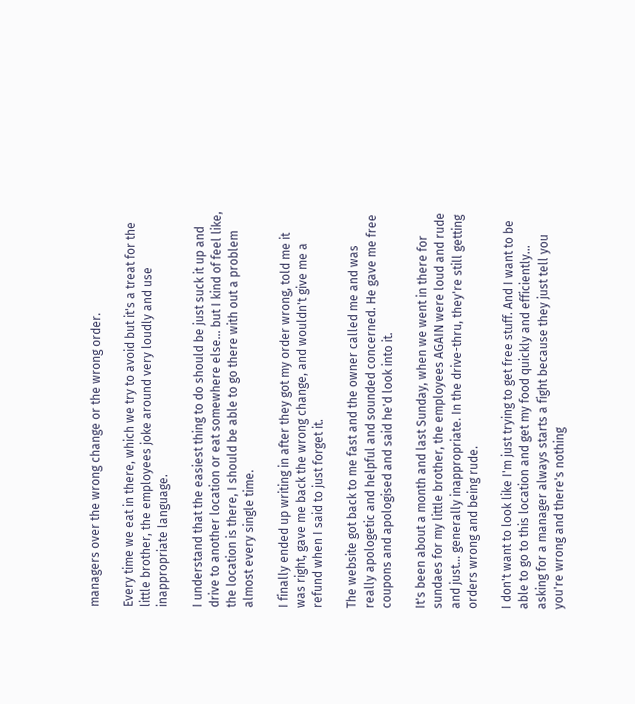managers over the wrong change or the wrong order.

Every time we eat in there, which we try to avoid but it's a treat for the little brother, the employees joke around very loudly and use inappropriate language.

I understand that the easiest thing to do should be just suck it up and drive to another location or eat somewhere else... but I kind of feel like, the location is there, I should be able to go there with out a problem almost every single time.

I finally ended up writing in after they got my order wrong, told me it was right, gave me back the wrong change, and wouldn't give me a refund when I said to just forget it.

The website got back to me fast and the owner called me and was really apologetic and helpful and sounded concerned. He gave me free coupons and apologised and said he'd look into it.

It's been about a month and last Sunday, when we went in there for sundaes for my little brother, the employees AGAIN were loud and rude and just... generally inappropriate. In the drive-thru, they're still getting orders wrong and being rude.

I don't want to look like I'm just trying to get free stuff. And I want to be able to go to this location and get my food quickly and efficiently... asking for a manager always starts a fight because they just tell you you're wrong and there's nothing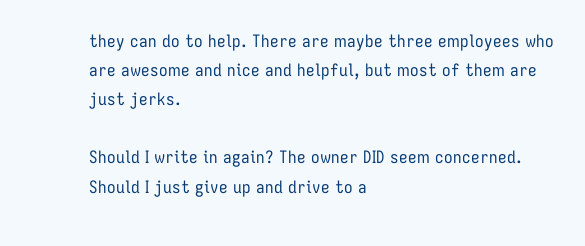they can do to help. There are maybe three employees who are awesome and nice and helpful, but most of them are just jerks.

Should I write in again? The owner DID seem concerned. Should I just give up and drive to a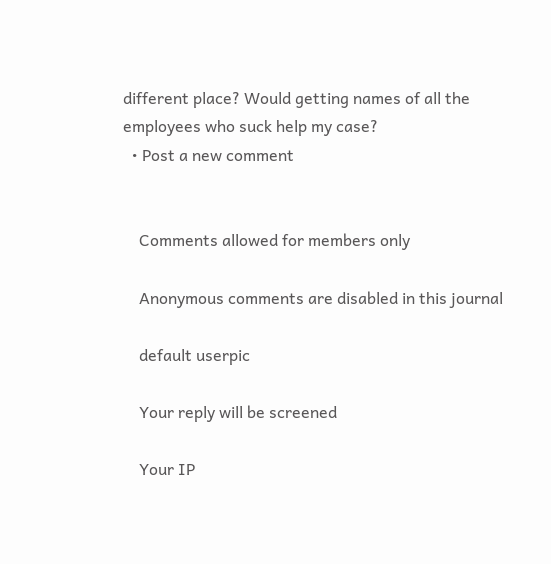different place? Would getting names of all the employees who suck help my case?
  • Post a new comment


    Comments allowed for members only

    Anonymous comments are disabled in this journal

    default userpic

    Your reply will be screened

    Your IP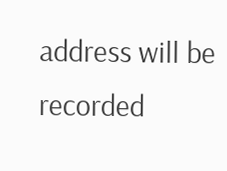address will be recorded